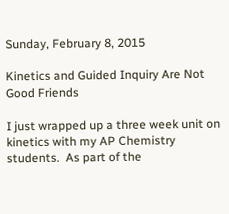Sunday, February 8, 2015

Kinetics and Guided Inquiry Are Not Good Friends

I just wrapped up a three week unit on kinetics with my AP Chemistry students.  As part of the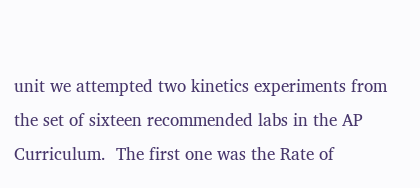unit we attempted two kinetics experiments from the set of sixteen recommended labs in the AP Curriculum.  The first one was the Rate of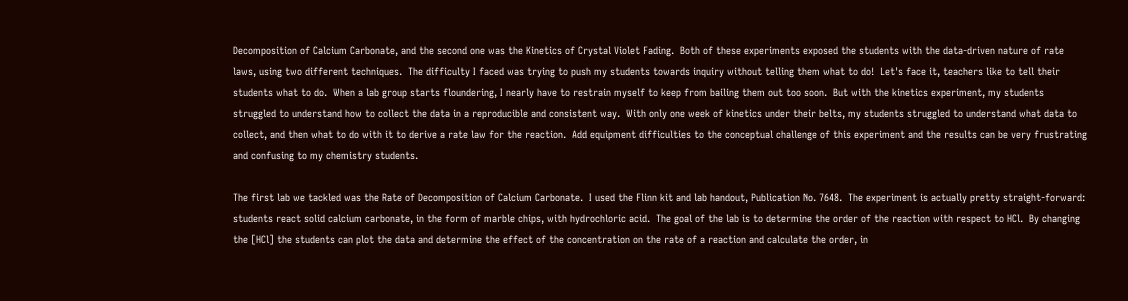Decomposition of Calcium Carbonate, and the second one was the Kinetics of Crystal Violet Fading.  Both of these experiments exposed the students with the data-driven nature of rate laws, using two different techniques.  The difficulty I faced was trying to push my students towards inquiry without telling them what to do!  Let's face it, teachers like to tell their students what to do.  When a lab group starts floundering, I nearly have to restrain myself to keep from bailing them out too soon.  But with the kinetics experiment, my students struggled to understand how to collect the data in a reproducible and consistent way.  With only one week of kinetics under their belts, my students struggled to understand what data to collect, and then what to do with it to derive a rate law for the reaction.  Add equipment difficulties to the conceptual challenge of this experiment and the results can be very frustrating and confusing to my chemistry students.

The first lab we tackled was the Rate of Decomposition of Calcium Carbonate.  I used the Flinn kit and lab handout, Publication No. 7648.  The experiment is actually pretty straight-forward:  students react solid calcium carbonate, in the form of marble chips, with hydrochloric acid.  The goal of the lab is to determine the order of the reaction with respect to HCl.  By changing the [HCl] the students can plot the data and determine the effect of the concentration on the rate of a reaction and calculate the order, in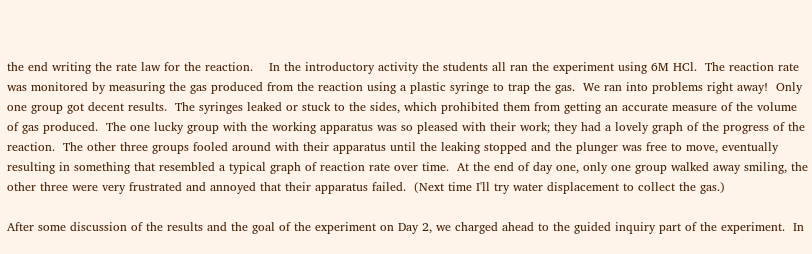the end writing the rate law for the reaction.    In the introductory activity the students all ran the experiment using 6M HCl.  The reaction rate was monitored by measuring the gas produced from the reaction using a plastic syringe to trap the gas.  We ran into problems right away!  Only one group got decent results.  The syringes leaked or stuck to the sides, which prohibited them from getting an accurate measure of the volume of gas produced.  The one lucky group with the working apparatus was so pleased with their work; they had a lovely graph of the progress of the reaction.  The other three groups fooled around with their apparatus until the leaking stopped and the plunger was free to move, eventually resulting in something that resembled a typical graph of reaction rate over time.  At the end of day one, only one group walked away smiling, the other three were very frustrated and annoyed that their apparatus failed.  (Next time I'll try water displacement to collect the gas.)

After some discussion of the results and the goal of the experiment on Day 2, we charged ahead to the guided inquiry part of the experiment.  In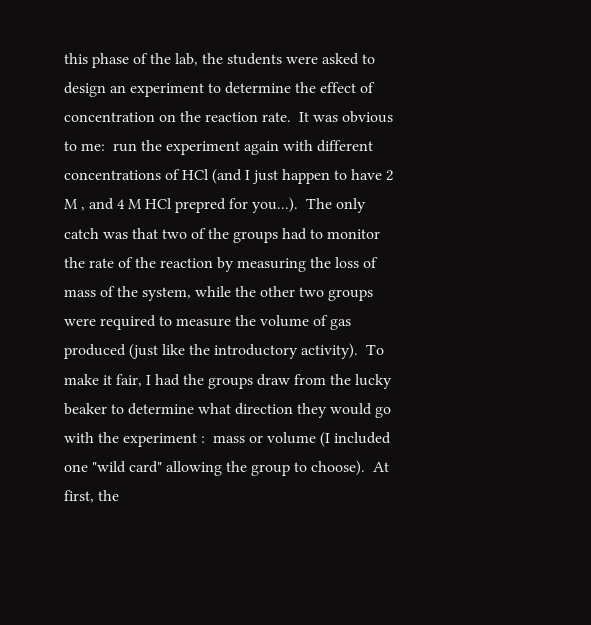this phase of the lab, the students were asked to design an experiment to determine the effect of concentration on the reaction rate.  It was obvious to me:  run the experiment again with different concentrations of HCl (and I just happen to have 2 M , and 4 M HCl prepred for you...).  The only catch was that two of the groups had to monitor the rate of the reaction by measuring the loss of mass of the system, while the other two groups were required to measure the volume of gas produced (just like the introductory activity).  To make it fair, I had the groups draw from the lucky beaker to determine what direction they would go with the experiment :  mass or volume (I included one "wild card" allowing the group to choose).  At first, the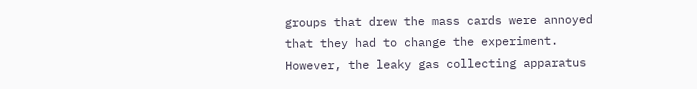groups that drew the mass cards were annoyed that they had to change the experiment.  However, the leaky gas collecting apparatus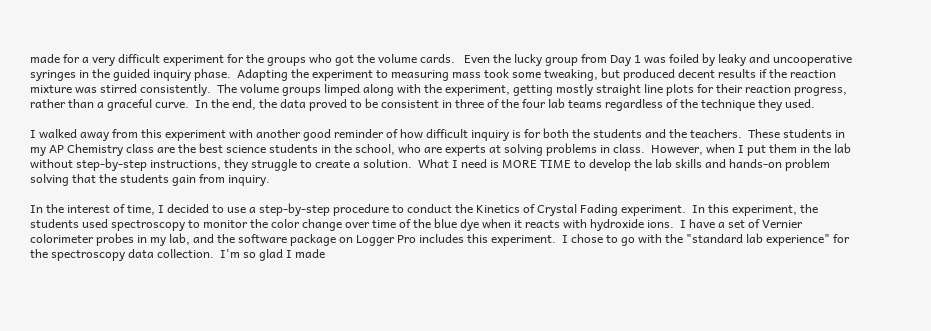made for a very difficult experiment for the groups who got the volume cards.   Even the lucky group from Day 1 was foiled by leaky and uncooperative syringes in the guided inquiry phase.  Adapting the experiment to measuring mass took some tweaking, but produced decent results if the reaction mixture was stirred consistently.  The volume groups limped along with the experiment, getting mostly straight line plots for their reaction progress, rather than a graceful curve.  In the end, the data proved to be consistent in three of the four lab teams regardless of the technique they used.

I walked away from this experiment with another good reminder of how difficult inquiry is for both the students and the teachers.  These students in my AP Chemistry class are the best science students in the school, who are experts at solving problems in class.  However, when I put them in the lab without step-by-step instructions, they struggle to create a solution.  What I need is MORE TIME to develop the lab skills and hands-on problem solving that the students gain from inquiry.

In the interest of time, I decided to use a step-by-step procedure to conduct the Kinetics of Crystal Fading experiment.  In this experiment, the students used spectroscopy to monitor the color change over time of the blue dye when it reacts with hydroxide ions.  I have a set of Vernier colorimeter probes in my lab, and the software package on Logger Pro includes this experiment.  I chose to go with the "standard lab experience" for the spectroscopy data collection.  I'm so glad I made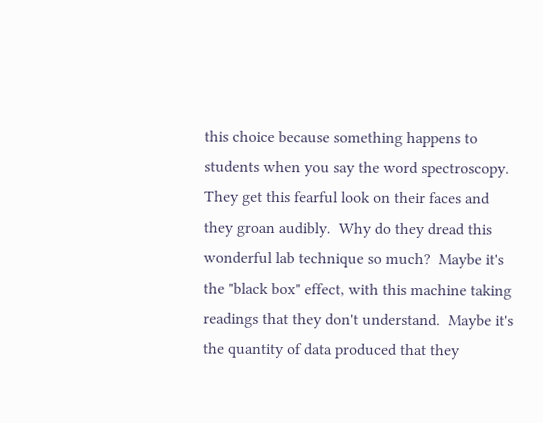this choice because something happens to students when you say the word spectroscopy.  They get this fearful look on their faces and they groan audibly.  Why do they dread this wonderful lab technique so much?  Maybe it's the "black box" effect, with this machine taking readings that they don't understand.  Maybe it's the quantity of data produced that they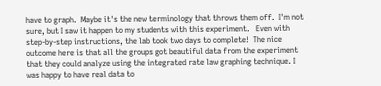have to graph.  Maybe it's the new terminology that throws them off.  I'm not sure, but I saw it happen to my students with this experiment.   Even with step-by-step instructions, the lab took two days to complete!  The nice outcome here is that all the groups got beautiful data from the experiment that they could analyze using the integrated rate law graphing technique. I was happy to have real data to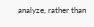analyze, rather than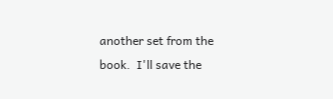another set from the book.  I'll save the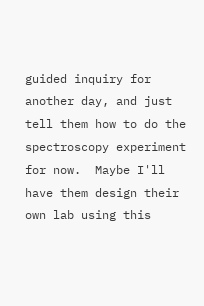guided inquiry for another day, and just tell them how to do the spectroscopy experiment for now.  Maybe I'll have them design their own lab using this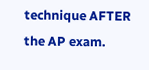technique AFTER the AP exam.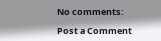No comments:

Post a Comment